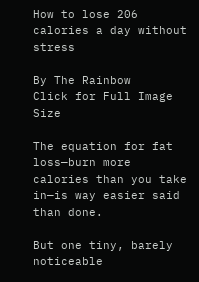How to lose 206 calories a day without stress

By The Rainbow
Click for Full Image Size

The equation for fat loss—burn more calories than you take in—is way easier said than done.

But one tiny, barely noticeable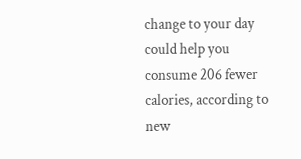change to your day could help you consume 206 fewer calories, according to new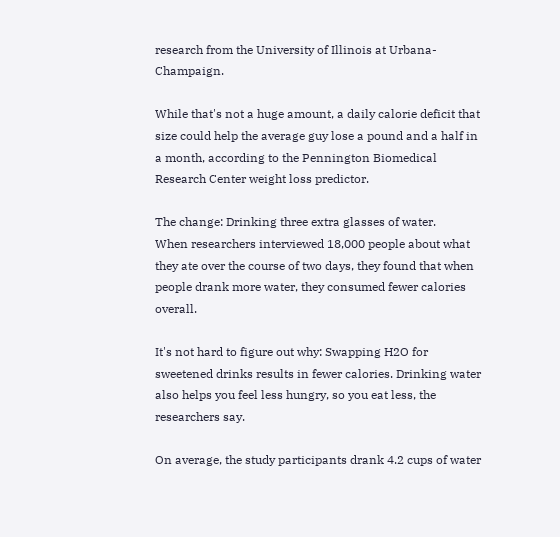research from the University of Illinois at Urbana-Champaign.

While that's not a huge amount, a daily calorie deficit that size could help the average guy lose a pound and a half in a month, according to the Pennington Biomedical Research Center weight loss predictor.

The change: Drinking three extra glasses of water.
When researchers interviewed 18,000 people about what they ate over the course of two days, they found that when people drank more water, they consumed fewer calories overall.

It's not hard to figure out why: Swapping H2O for sweetened drinks results in fewer calories. Drinking water also helps you feel less hungry, so you eat less, the researchers say.

On average, the study participants drank 4.2 cups of water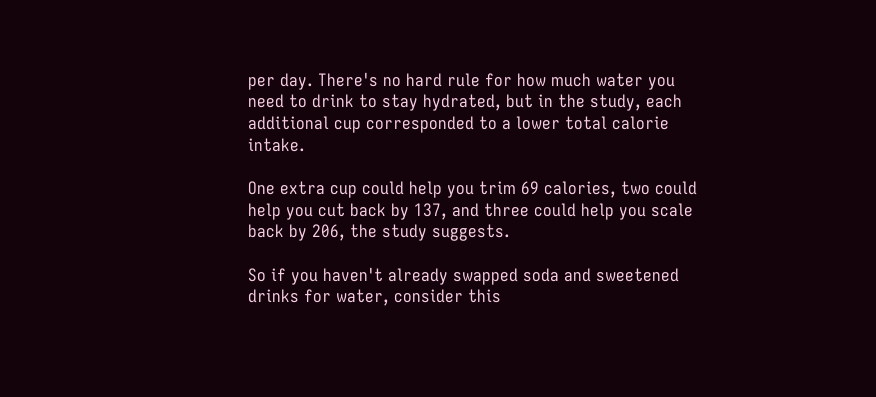per day. There's no hard rule for how much water you need to drink to stay hydrated, but in the study, each additional cup corresponded to a lower total calorie intake.

One extra cup could help you trim 69 calories, two could help you cut back by 137, and three could help you scale back by 206, the study suggests.

So if you haven't already swapped soda and sweetened drinks for water, consider this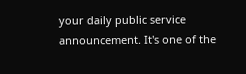your daily public service announcement. It's one of the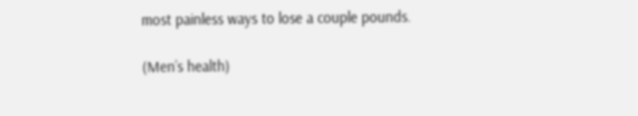most painless ways to lose a couple pounds.

(Men’s health)